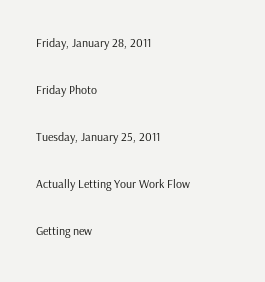Friday, January 28, 2011

Friday Photo

Tuesday, January 25, 2011

Actually Letting Your Work Flow

Getting new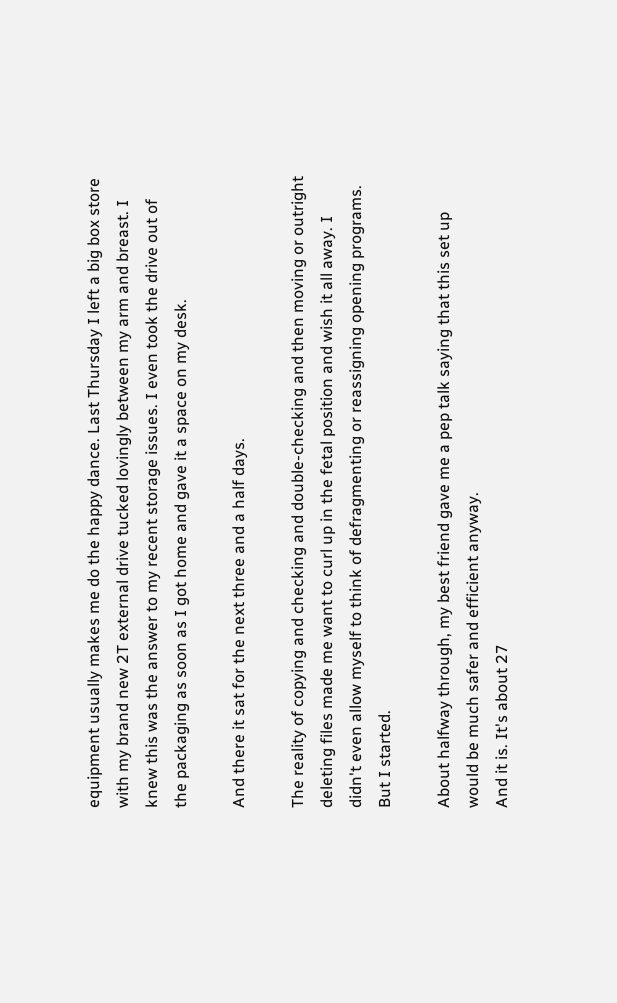equipment usually makes me do the happy dance. Last Thursday I left a big box store with my brand new 2T external drive tucked lovingly between my arm and breast. I knew this was the answer to my recent storage issues. I even took the drive out of the packaging as soon as I got home and gave it a space on my desk.

And there it sat for the next three and a half days.

The reality of copying and checking and double-checking and then moving or outright deleting files made me want to curl up in the fetal position and wish it all away. I didn't even allow myself to think of defragmenting or reassigning opening programs. But I started.

About halfway through, my best friend gave me a pep talk saying that this set up would be much safer and efficient anyway.
And it is. It's about 27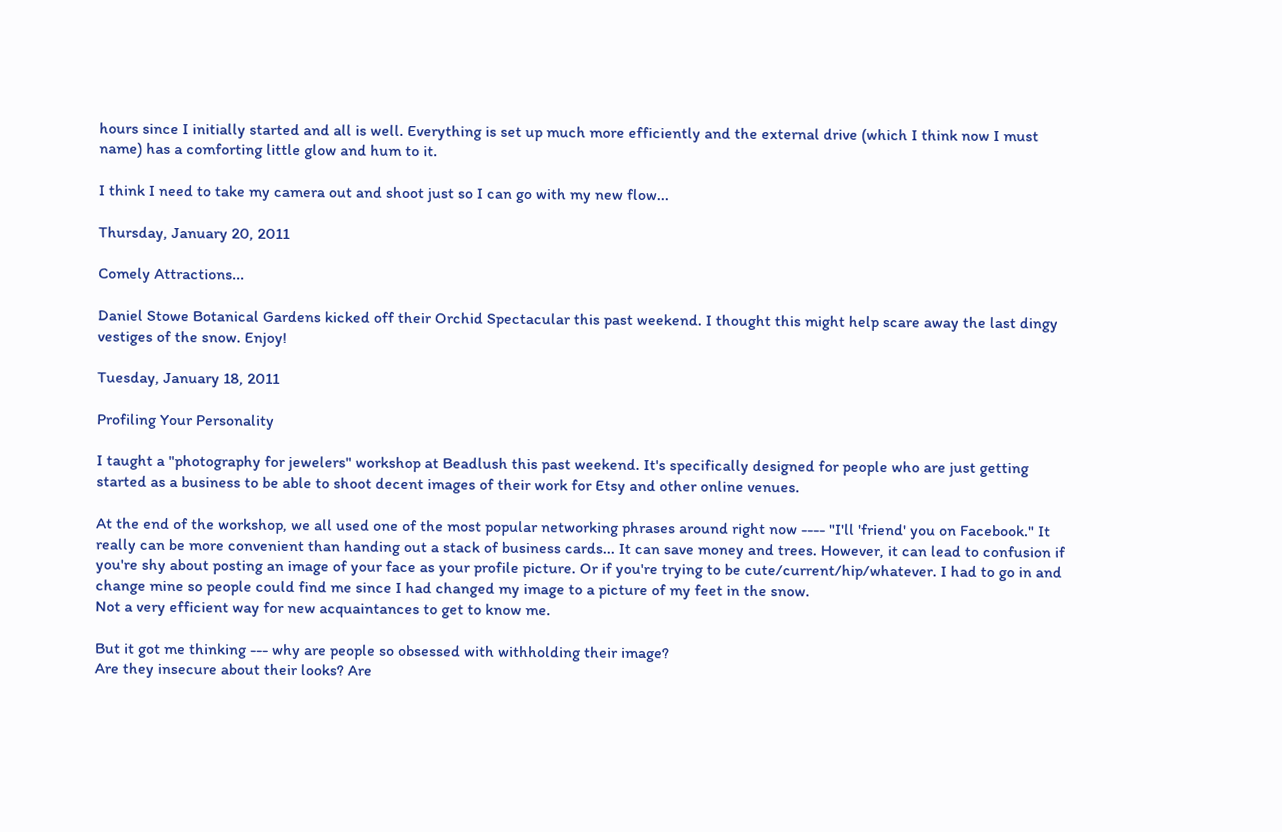hours since I initially started and all is well. Everything is set up much more efficiently and the external drive (which I think now I must name) has a comforting little glow and hum to it.

I think I need to take my camera out and shoot just so I can go with my new flow...

Thursday, January 20, 2011

Comely Attractions...

Daniel Stowe Botanical Gardens kicked off their Orchid Spectacular this past weekend. I thought this might help scare away the last dingy vestiges of the snow. Enjoy!

Tuesday, January 18, 2011

Profiling Your Personality

I taught a "photography for jewelers" workshop at Beadlush this past weekend. It's specifically designed for people who are just getting started as a business to be able to shoot decent images of their work for Etsy and other online venues.

At the end of the workshop, we all used one of the most popular networking phrases around right now ---- "I'll 'friend' you on Facebook." It really can be more convenient than handing out a stack of business cards... It can save money and trees. However, it can lead to confusion if you're shy about posting an image of your face as your profile picture. Or if you're trying to be cute/current/hip/whatever. I had to go in and change mine so people could find me since I had changed my image to a picture of my feet in the snow.
Not a very efficient way for new acquaintances to get to know me.

But it got me thinking --- why are people so obsessed with withholding their image?
Are they insecure about their looks? Are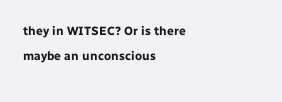they in WITSEC? Or is there maybe an unconscious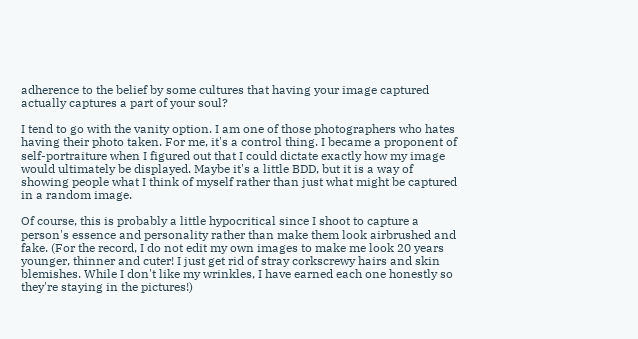adherence to the belief by some cultures that having your image captured actually captures a part of your soul?

I tend to go with the vanity option. I am one of those photographers who hates having their photo taken. For me, it's a control thing. I became a proponent of self-portraiture when I figured out that I could dictate exactly how my image would ultimately be displayed. Maybe it's a little BDD, but it is a way of showing people what I think of myself rather than just what might be captured in a random image.

Of course, this is probably a little hypocritical since I shoot to capture a person's essence and personality rather than make them look airbrushed and fake. (For the record, I do not edit my own images to make me look 20 years younger, thinner and cuter! I just get rid of stray corkscrewy hairs and skin blemishes. While I don't like my wrinkles, I have earned each one honestly so they're staying in the pictures!)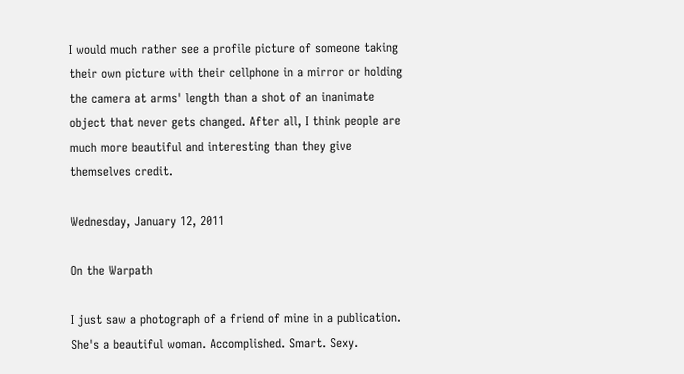I would much rather see a profile picture of someone taking their own picture with their cellphone in a mirror or holding the camera at arms' length than a shot of an inanimate object that never gets changed. After all, I think people are much more beautiful and interesting than they give themselves credit.

Wednesday, January 12, 2011

On the Warpath

I just saw a photograph of a friend of mine in a publication. She's a beautiful woman. Accomplished. Smart. Sexy.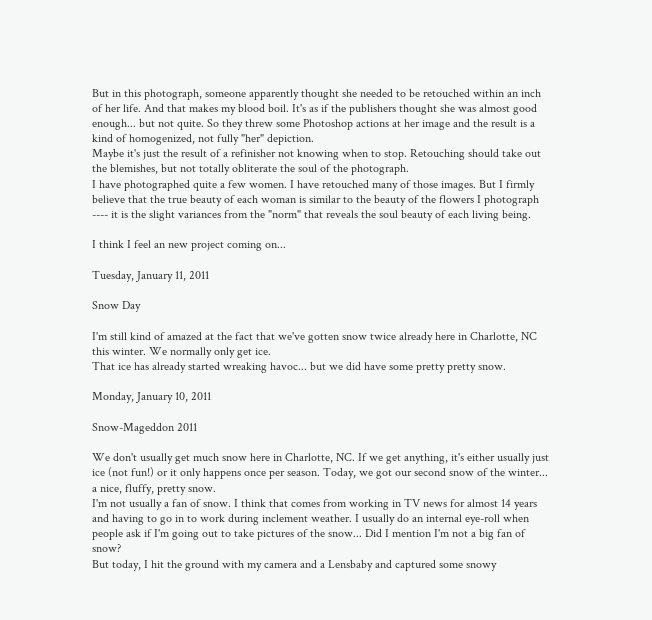But in this photograph, someone apparently thought she needed to be retouched within an inch of her life. And that makes my blood boil. It's as if the publishers thought she was almost good enough... but not quite. So they threw some Photoshop actions at her image and the result is a kind of homogenized, not fully "her" depiction.
Maybe it's just the result of a refinisher not knowing when to stop. Retouching should take out the blemishes, but not totally obliterate the soul of the photograph.
I have photographed quite a few women. I have retouched many of those images. But I firmly believe that the true beauty of each woman is similar to the beauty of the flowers I photograph ---- it is the slight variances from the "norm" that reveals the soul beauty of each living being.

I think I feel an new project coming on...

Tuesday, January 11, 2011

Snow Day

I'm still kind of amazed at the fact that we've gotten snow twice already here in Charlotte, NC this winter. We normally only get ice.
That ice has already started wreaking havoc... but we did have some pretty pretty snow.

Monday, January 10, 2011

Snow-Mageddon 2011

We don't usually get much snow here in Charlotte, NC. If we get anything, it's either usually just ice (not fun!) or it only happens once per season. Today, we got our second snow of the winter... a nice, fluffy, pretty snow.
I'm not usually a fan of snow. I think that comes from working in TV news for almost 14 years and having to go in to work during inclement weather. I usually do an internal eye-roll when people ask if I'm going out to take pictures of the snow... Did I mention I'm not a big fan of snow?
But today, I hit the ground with my camera and a Lensbaby and captured some snowy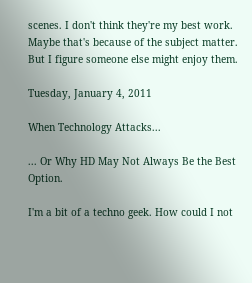scenes. I don't think they're my best work. Maybe that's because of the subject matter. But I figure someone else might enjoy them.

Tuesday, January 4, 2011

When Technology Attacks...

... Or Why HD May Not Always Be the Best Option.

I'm a bit of a techno geek. How could I not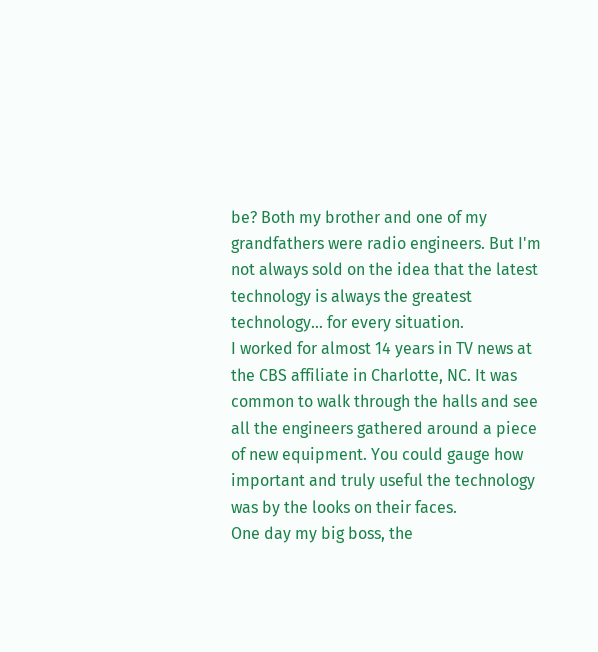be? Both my brother and one of my grandfathers were radio engineers. But I'm not always sold on the idea that the latest technology is always the greatest technology... for every situation.
I worked for almost 14 years in TV news at the CBS affiliate in Charlotte, NC. It was common to walk through the halls and see all the engineers gathered around a piece of new equipment. You could gauge how important and truly useful the technology was by the looks on their faces.
One day my big boss, the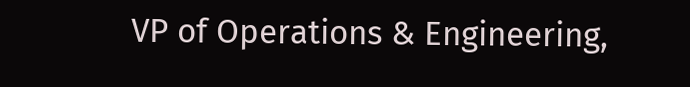VP of Operations & Engineering,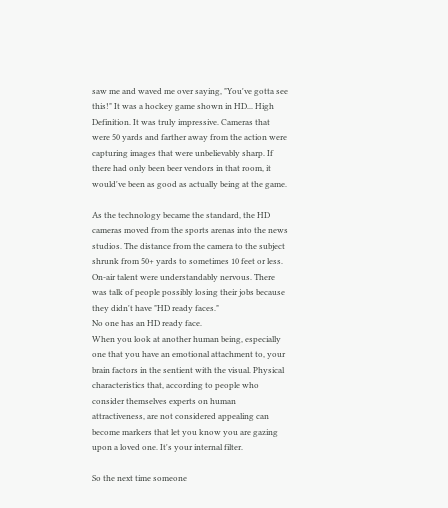saw me and waved me over saying, "You've gotta see this!" It was a hockey game shown in HD... High Definition. It was truly impressive. Cameras that were 50 yards and farther away from the action were capturing images that were unbelievably sharp. If there had only been beer vendors in that room, it would've been as good as actually being at the game.

As the technology became the standard, the HD cameras moved from the sports arenas into the news studios. The distance from the camera to the subject shrunk from 50+ yards to sometimes 10 feet or less. On-air talent were understandably nervous. There was talk of people possibly losing their jobs because they didn't have "HD ready faces."
No one has an HD ready face.
When you look at another human being, especially one that you have an emotional attachment to, your brain factors in the sentient with the visual. Physical characteristics that, according to people who consider themselves experts on human attractiveness, are not considered appealing can become markers that let you know you are gazing upon a loved one. It's your internal filter.

So the next time someone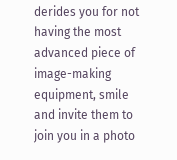derides you for not having the most advanced piece of image-making equipment, smile and invite them to join you in a photo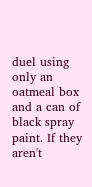duel using only an oatmeal box and a can of black spray paint. If they aren't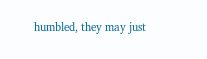humbled, they may just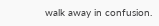walk away in confusion.